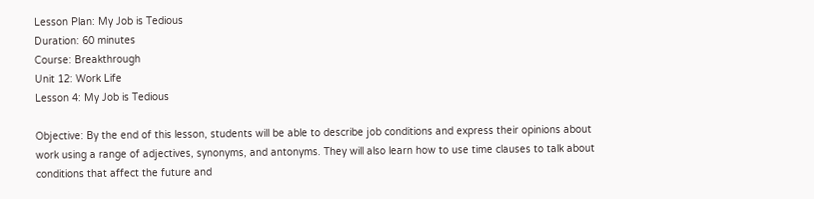Lesson Plan: My Job is Tedious
Duration: 60 minutes
Course: Breakthrough
Unit 12: Work Life
Lesson 4: My Job is Tedious

Objective: By the end of this lesson, students will be able to describe job conditions and express their opinions about work using a range of adjectives, synonyms, and antonyms. They will also learn how to use time clauses to talk about conditions that affect the future and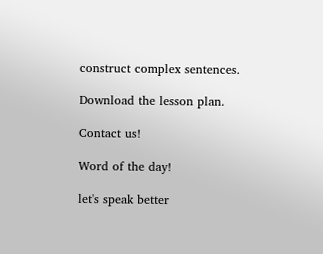construct complex sentences.

Download the lesson plan.

Contact us!

Word of the day!

let's speak better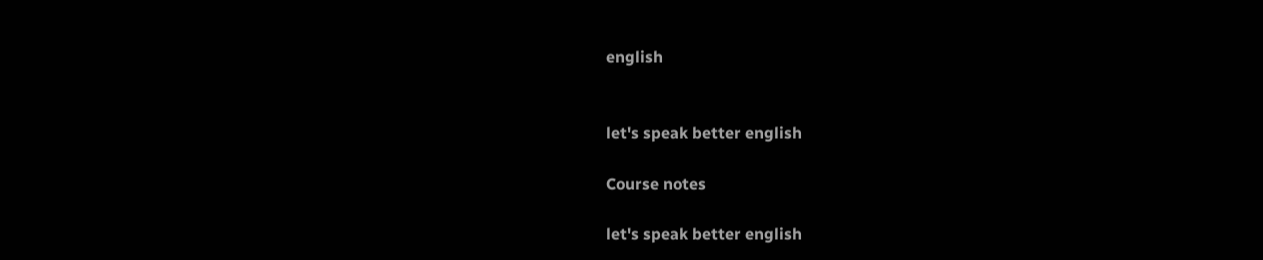english


let's speak better english

Course notes

let's speak better english